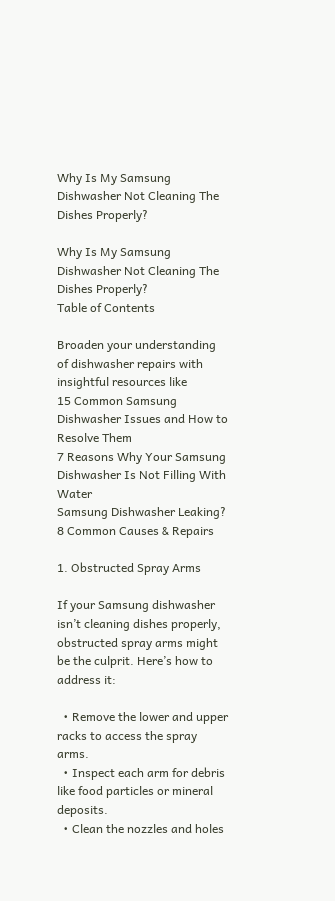Why Is My Samsung Dishwasher Not Cleaning The Dishes Properly?

Why Is My Samsung Dishwasher Not Cleaning The Dishes Properly?
Table of Contents

Broaden your understanding of dishwasher repairs with insightful resources like
15 Common Samsung Dishwasher Issues and How to Resolve Them
7 Reasons Why Your Samsung Dishwasher Is Not Filling With Water
Samsung Dishwasher Leaking? 8 Common Causes & Repairs

1. Obstructed Spray Arms

If your Samsung dishwasher isn’t cleaning dishes properly, obstructed spray arms might be the culprit. Here’s how to address it:

  • Remove the lower and upper racks to access the spray arms.
  • Inspect each arm for debris like food particles or mineral deposits.
  • Clean the nozzles and holes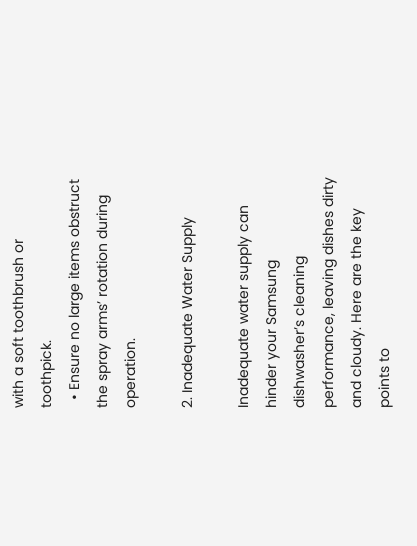with a soft toothbrush or toothpick.
  • Ensure no large items obstruct the spray arms’ rotation during operation.

2. Inadequate Water Supply

Inadequate water supply can hinder your Samsung dishwasher’s cleaning performance, leaving dishes dirty and cloudy. Here are the key points to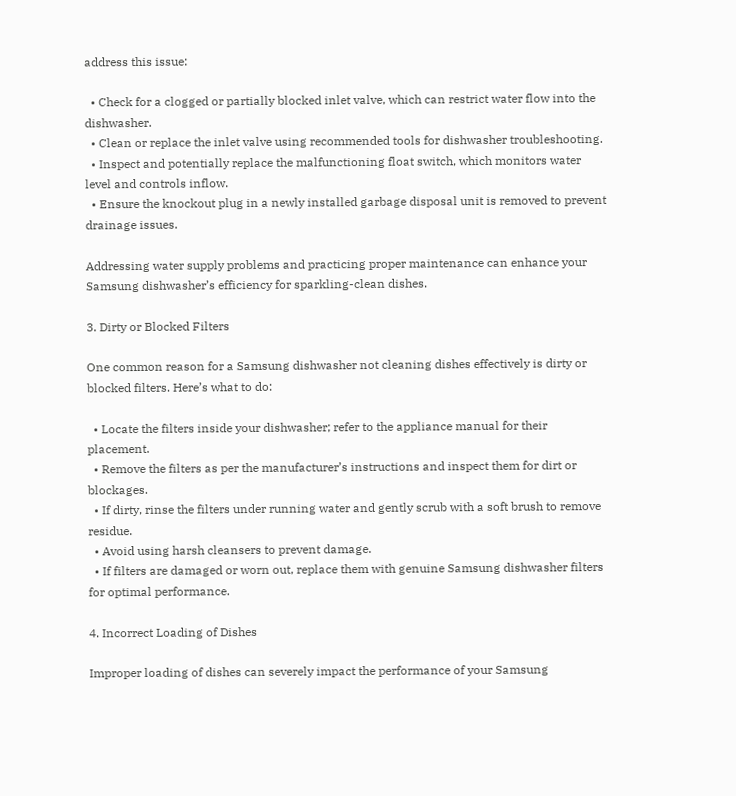address this issue:

  • Check for a clogged or partially blocked inlet valve, which can restrict water flow into the dishwasher.
  • Clean or replace the inlet valve using recommended tools for dishwasher troubleshooting.
  • Inspect and potentially replace the malfunctioning float switch, which monitors water level and controls inflow.
  • Ensure the knockout plug in a newly installed garbage disposal unit is removed to prevent drainage issues.

Addressing water supply problems and practicing proper maintenance can enhance your Samsung dishwasher’s efficiency for sparkling-clean dishes.

3. Dirty or Blocked Filters

One common reason for a Samsung dishwasher not cleaning dishes effectively is dirty or blocked filters. Here’s what to do:

  • Locate the filters inside your dishwasher; refer to the appliance manual for their placement.
  • Remove the filters as per the manufacturer’s instructions and inspect them for dirt or blockages.
  • If dirty, rinse the filters under running water and gently scrub with a soft brush to remove residue.
  • Avoid using harsh cleansers to prevent damage.
  • If filters are damaged or worn out, replace them with genuine Samsung dishwasher filters for optimal performance.

4. Incorrect Loading of Dishes

Improper loading of dishes can severely impact the performance of your Samsung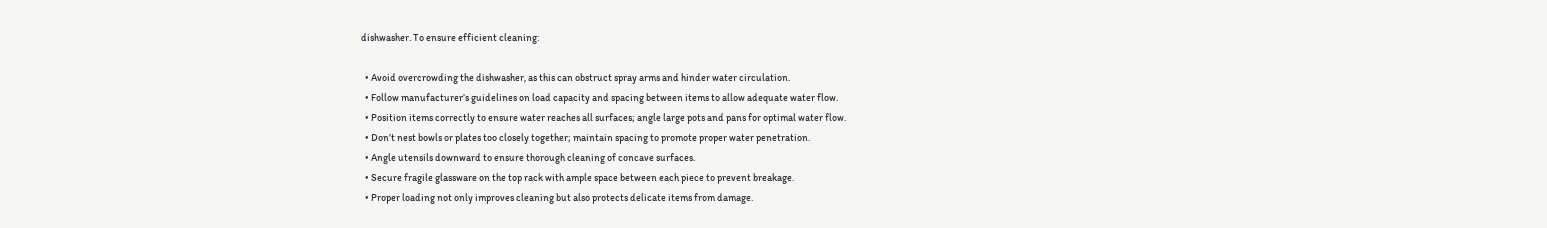dishwasher. To ensure efficient cleaning:

  • Avoid overcrowding the dishwasher, as this can obstruct spray arms and hinder water circulation.
  • Follow manufacturer’s guidelines on load capacity and spacing between items to allow adequate water flow.
  • Position items correctly to ensure water reaches all surfaces; angle large pots and pans for optimal water flow.
  • Don’t nest bowls or plates too closely together; maintain spacing to promote proper water penetration.
  • Angle utensils downward to ensure thorough cleaning of concave surfaces.
  • Secure fragile glassware on the top rack with ample space between each piece to prevent breakage.
  • Proper loading not only improves cleaning but also protects delicate items from damage.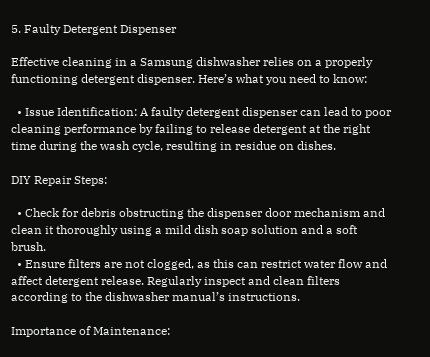5. Faulty Detergent Dispenser

Effective cleaning in a Samsung dishwasher relies on a properly functioning detergent dispenser. Here’s what you need to know:

  • Issue Identification: A faulty detergent dispenser can lead to poor cleaning performance by failing to release detergent at the right time during the wash cycle, resulting in residue on dishes.

DIY Repair Steps:

  • Check for debris obstructing the dispenser door mechanism and clean it thoroughly using a mild dish soap solution and a soft brush.
  • Ensure filters are not clogged, as this can restrict water flow and affect detergent release. Regularly inspect and clean filters according to the dishwasher manual’s instructions.

Importance of Maintenance: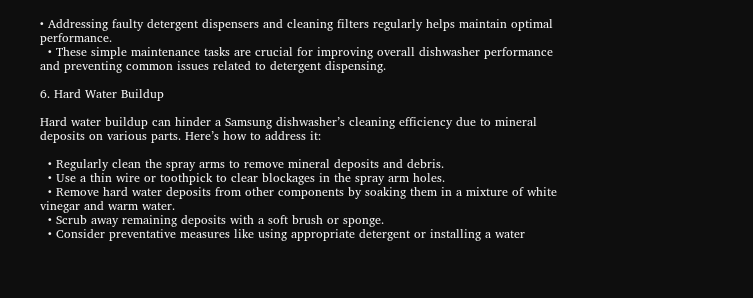• Addressing faulty detergent dispensers and cleaning filters regularly helps maintain optimal performance.
  • These simple maintenance tasks are crucial for improving overall dishwasher performance and preventing common issues related to detergent dispensing.

6. Hard Water Buildup

Hard water buildup can hinder a Samsung dishwasher’s cleaning efficiency due to mineral deposits on various parts. Here’s how to address it:

  • Regularly clean the spray arms to remove mineral deposits and debris.
  • Use a thin wire or toothpick to clear blockages in the spray arm holes.
  • Remove hard water deposits from other components by soaking them in a mixture of white vinegar and warm water.
  • Scrub away remaining deposits with a soft brush or sponge.
  • Consider preventative measures like using appropriate detergent or installing a water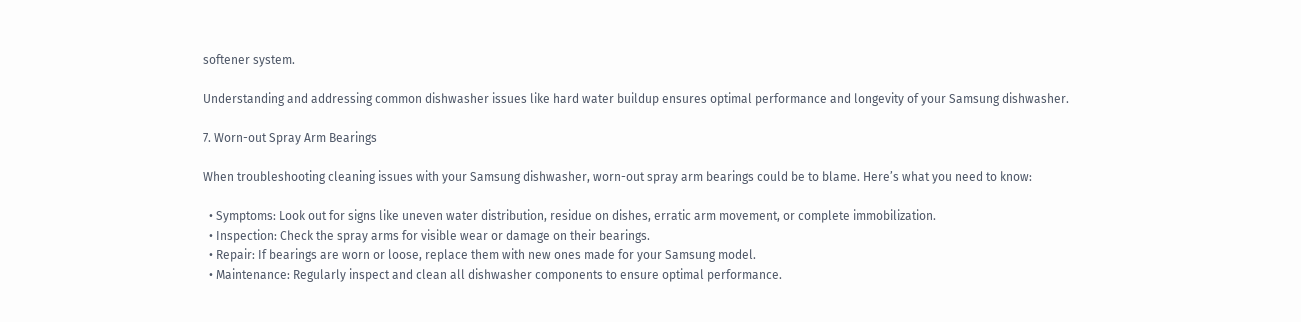softener system.

Understanding and addressing common dishwasher issues like hard water buildup ensures optimal performance and longevity of your Samsung dishwasher.

7. Worn-out Spray Arm Bearings

When troubleshooting cleaning issues with your Samsung dishwasher, worn-out spray arm bearings could be to blame. Here’s what you need to know:

  • Symptoms: Look out for signs like uneven water distribution, residue on dishes, erratic arm movement, or complete immobilization.
  • Inspection: Check the spray arms for visible wear or damage on their bearings.
  • Repair: If bearings are worn or loose, replace them with new ones made for your Samsung model.
  • Maintenance: Regularly inspect and clean all dishwasher components to ensure optimal performance.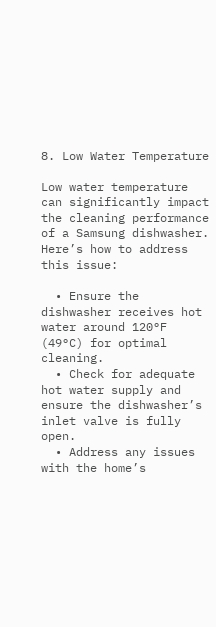8. Low Water Temperature

Low water temperature can significantly impact the cleaning performance of a Samsung dishwasher. Here’s how to address this issue:

  • Ensure the dishwasher receives hot water around 120°F (49°C) for optimal cleaning.
  • Check for adequate hot water supply and ensure the dishwasher’s inlet valve is fully open.
  • Address any issues with the home’s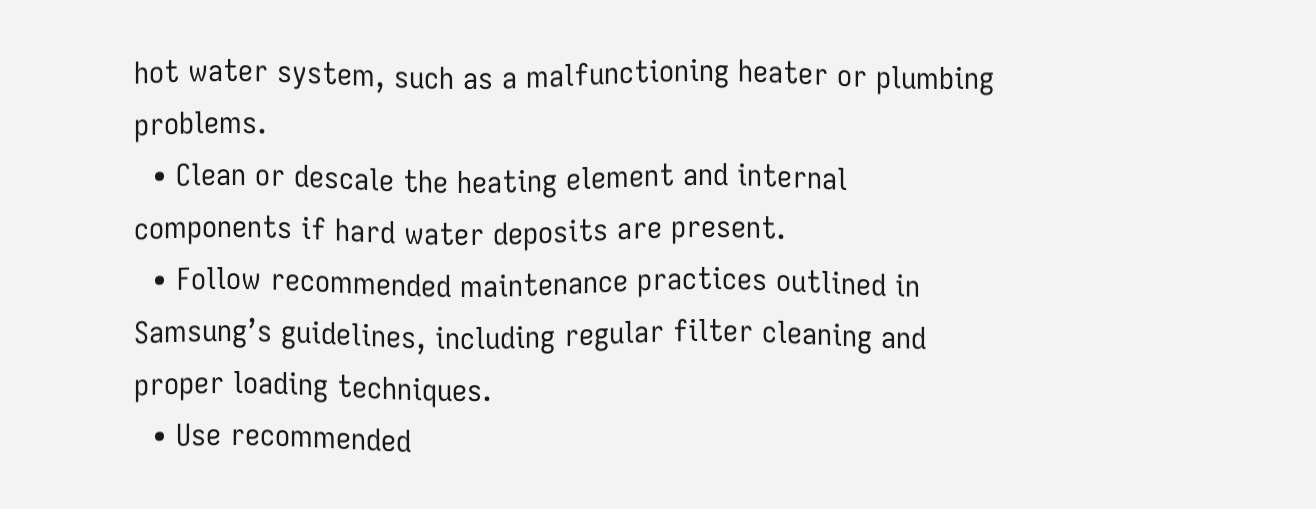hot water system, such as a malfunctioning heater or plumbing problems.
  • Clean or descale the heating element and internal components if hard water deposits are present.
  • Follow recommended maintenance practices outlined in Samsung’s guidelines, including regular filter cleaning and proper loading techniques.
  • Use recommended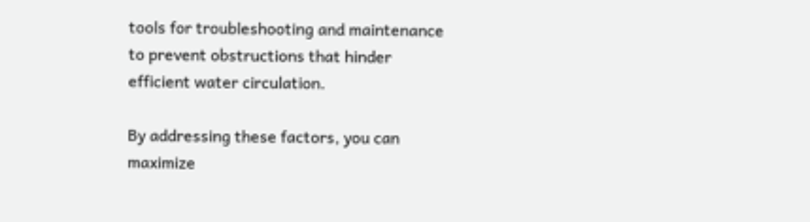tools for troubleshooting and maintenance to prevent obstructions that hinder efficient water circulation.

By addressing these factors, you can maximize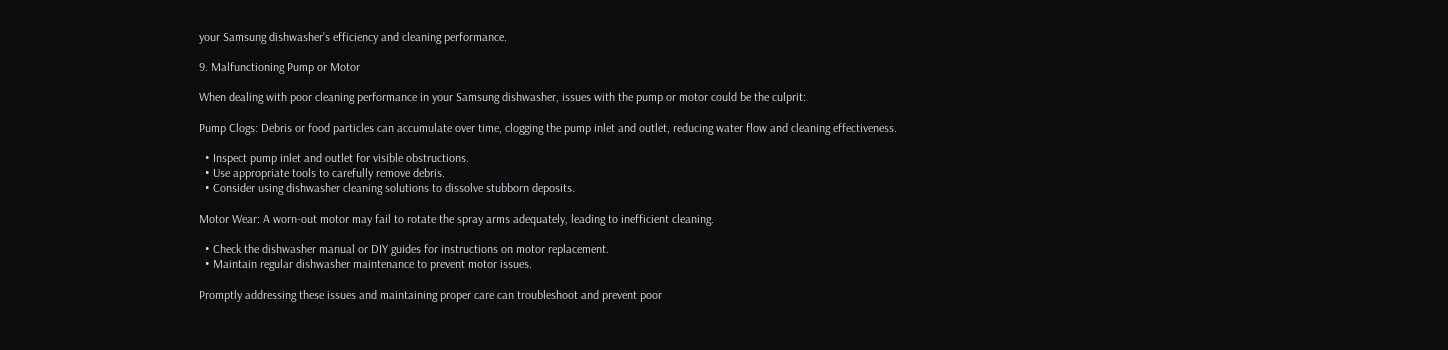your Samsung dishwasher’s efficiency and cleaning performance.

9. Malfunctioning Pump or Motor

When dealing with poor cleaning performance in your Samsung dishwasher, issues with the pump or motor could be the culprit:

Pump Clogs: Debris or food particles can accumulate over time, clogging the pump inlet and outlet, reducing water flow and cleaning effectiveness.

  • Inspect pump inlet and outlet for visible obstructions.
  • Use appropriate tools to carefully remove debris.
  • Consider using dishwasher cleaning solutions to dissolve stubborn deposits.

Motor Wear: A worn-out motor may fail to rotate the spray arms adequately, leading to inefficient cleaning.

  • Check the dishwasher manual or DIY guides for instructions on motor replacement.
  • Maintain regular dishwasher maintenance to prevent motor issues.

Promptly addressing these issues and maintaining proper care can troubleshoot and prevent poor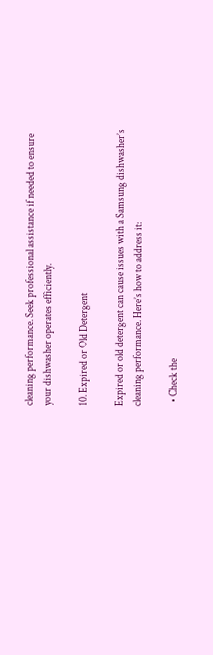cleaning performance. Seek professional assistance if needed to ensure your dishwasher operates efficiently.

10. Expired or Old Detergent

Expired or old detergent can cause issues with a Samsung dishwasher’s cleaning performance. Here’s how to address it:

  • Check the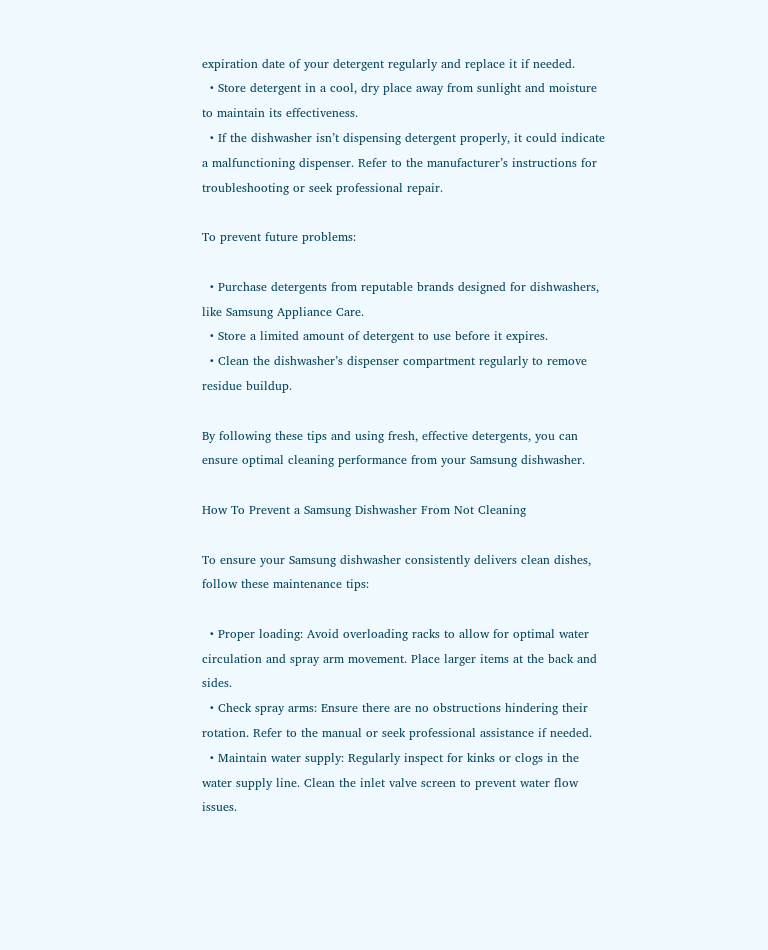expiration date of your detergent regularly and replace it if needed.
  • Store detergent in a cool, dry place away from sunlight and moisture to maintain its effectiveness.
  • If the dishwasher isn’t dispensing detergent properly, it could indicate a malfunctioning dispenser. Refer to the manufacturer’s instructions for troubleshooting or seek professional repair.

To prevent future problems:

  • Purchase detergents from reputable brands designed for dishwashers, like Samsung Appliance Care.
  • Store a limited amount of detergent to use before it expires.
  • Clean the dishwasher’s dispenser compartment regularly to remove residue buildup.

By following these tips and using fresh, effective detergents, you can ensure optimal cleaning performance from your Samsung dishwasher.

How To Prevent a Samsung Dishwasher From Not Cleaning

To ensure your Samsung dishwasher consistently delivers clean dishes, follow these maintenance tips:

  • Proper loading: Avoid overloading racks to allow for optimal water circulation and spray arm movement. Place larger items at the back and sides.
  • Check spray arms: Ensure there are no obstructions hindering their rotation. Refer to the manual or seek professional assistance if needed.
  • Maintain water supply: Regularly inspect for kinks or clogs in the water supply line. Clean the inlet valve screen to prevent water flow issues.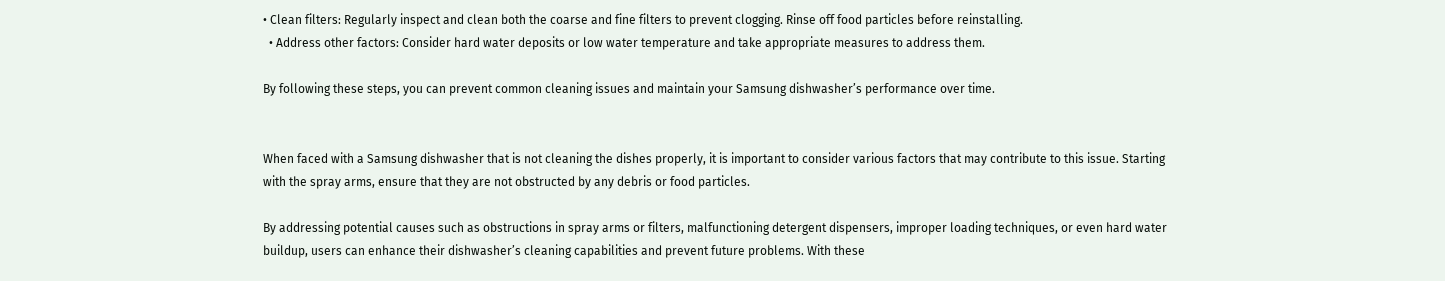• Clean filters: Regularly inspect and clean both the coarse and fine filters to prevent clogging. Rinse off food particles before reinstalling.
  • Address other factors: Consider hard water deposits or low water temperature and take appropriate measures to address them.

By following these steps, you can prevent common cleaning issues and maintain your Samsung dishwasher’s performance over time.


When faced with a Samsung dishwasher that is not cleaning the dishes properly, it is important to consider various factors that may contribute to this issue. Starting with the spray arms, ensure that they are not obstructed by any debris or food particles.

By addressing potential causes such as obstructions in spray arms or filters, malfunctioning detergent dispensers, improper loading techniques, or even hard water buildup, users can enhance their dishwasher’s cleaning capabilities and prevent future problems. With these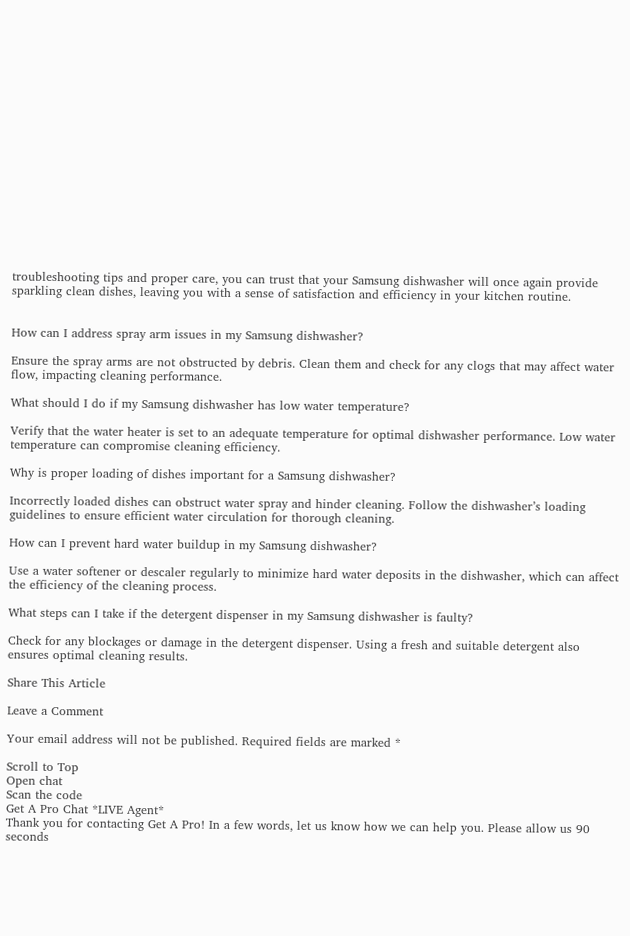troubleshooting tips and proper care, you can trust that your Samsung dishwasher will once again provide sparkling clean dishes, leaving you with a sense of satisfaction and efficiency in your kitchen routine.


How can I address spray arm issues in my Samsung dishwasher?

Ensure the spray arms are not obstructed by debris. Clean them and check for any clogs that may affect water flow, impacting cleaning performance.

What should I do if my Samsung dishwasher has low water temperature?

Verify that the water heater is set to an adequate temperature for optimal dishwasher performance. Low water temperature can compromise cleaning efficiency.

Why is proper loading of dishes important for a Samsung dishwasher?

Incorrectly loaded dishes can obstruct water spray and hinder cleaning. Follow the dishwasher’s loading guidelines to ensure efficient water circulation for thorough cleaning.

How can I prevent hard water buildup in my Samsung dishwasher?

Use a water softener or descaler regularly to minimize hard water deposits in the dishwasher, which can affect the efficiency of the cleaning process.

What steps can I take if the detergent dispenser in my Samsung dishwasher is faulty?

Check for any blockages or damage in the detergent dispenser. Using a fresh and suitable detergent also ensures optimal cleaning results.

Share This Article

Leave a Comment

Your email address will not be published. Required fields are marked *

Scroll to Top
Open chat
Scan the code
Get A Pro Chat *LIVE Agent*
Thank you for contacting Get A Pro! In a few words, let us know how we can help you. Please allow us 90 seconds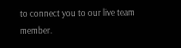to connect you to our live team member.